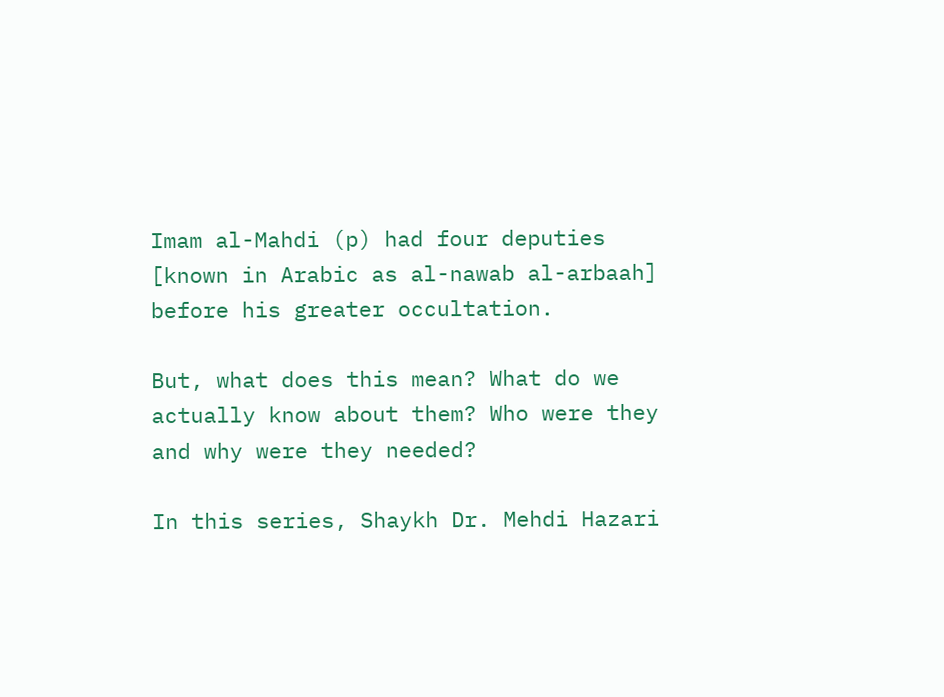Imam al-Mahdi (p) had four deputies [known in Arabic as al-nawab al-arbaah] before his greater occultation.

But, what does this mean? What do we actually know about them? Who were they and why were they needed?

In this series, Shaykh Dr. Mehdi Hazari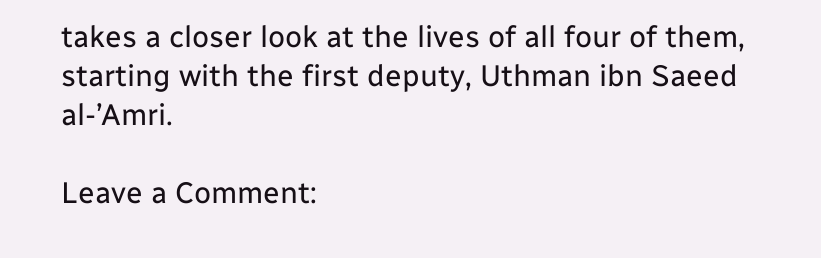takes a closer look at the lives of all four of them, starting with the first deputy, Uthman ibn Saeed al-’Amri.

Leave a Comment: